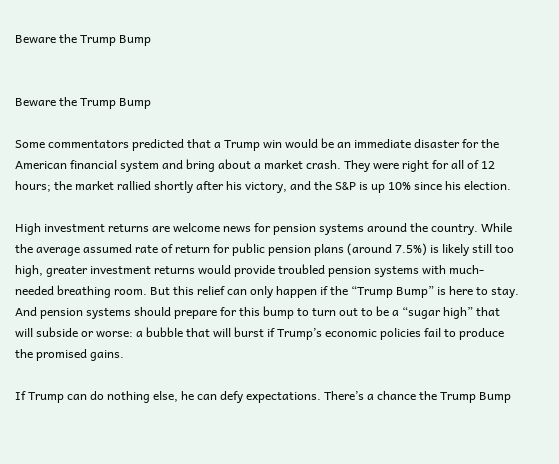Beware the Trump Bump


Beware the Trump Bump

Some commentators predicted that a Trump win would be an immediate disaster for the American financial system and bring about a market crash. They were right for all of 12 hours; the market rallied shortly after his victory, and the S&P is up 10% since his election.

High investment returns are welcome news for pension systems around the country. While the average assumed rate of return for public pension plans (around 7.5%) is likely still too high, greater investment returns would provide troubled pension systems with much-needed breathing room. But this relief can only happen if the “Trump Bump” is here to stay. And pension systems should prepare for this bump to turn out to be a “sugar high” that will subside or worse: a bubble that will burst if Trump’s economic policies fail to produce the promised gains.

If Trump can do nothing else, he can defy expectations. There’s a chance the Trump Bump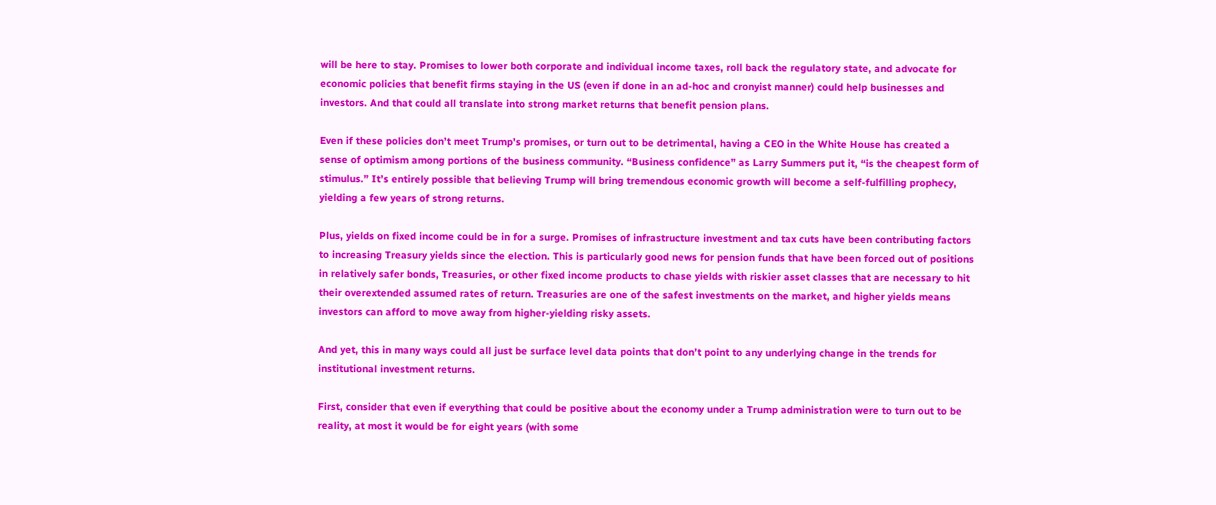will be here to stay. Promises to lower both corporate and individual income taxes, roll back the regulatory state, and advocate for economic policies that benefit firms staying in the US (even if done in an ad-hoc and cronyist manner) could help businesses and investors. And that could all translate into strong market returns that benefit pension plans.

Even if these policies don’t meet Trump’s promises, or turn out to be detrimental, having a CEO in the White House has created a sense of optimism among portions of the business community. “Business confidence” as Larry Summers put it, “is the cheapest form of stimulus.” It’s entirely possible that believing Trump will bring tremendous economic growth will become a self-fulfilling prophecy, yielding a few years of strong returns.

Plus, yields on fixed income could be in for a surge. Promises of infrastructure investment and tax cuts have been contributing factors to increasing Treasury yields since the election. This is particularly good news for pension funds that have been forced out of positions in relatively safer bonds, Treasuries, or other fixed income products to chase yields with riskier asset classes that are necessary to hit their overextended assumed rates of return. Treasuries are one of the safest investments on the market, and higher yields means investors can afford to move away from higher-yielding risky assets.

And yet, this in many ways could all just be surface level data points that don’t point to any underlying change in the trends for institutional investment returns.

First, consider that even if everything that could be positive about the economy under a Trump administration were to turn out to be reality, at most it would be for eight years (with some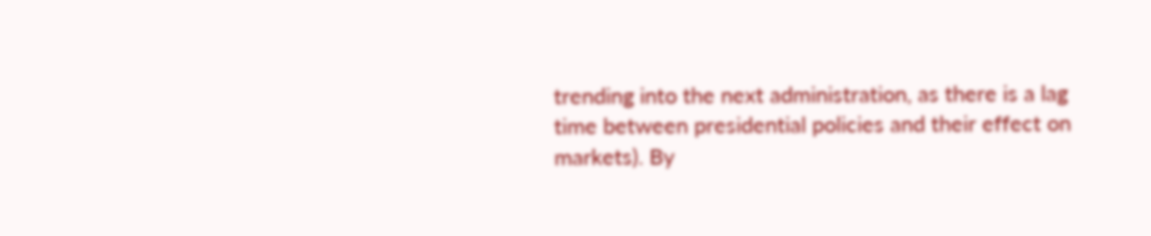trending into the next administration, as there is a lag time between presidential policies and their effect on markets). By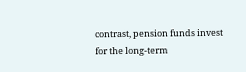contrast, pension funds invest for the long-term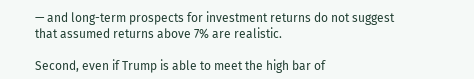— and long-term prospects for investment returns do not suggest that assumed returns above 7% are realistic.

Second, even if Trump is able to meet the high bar of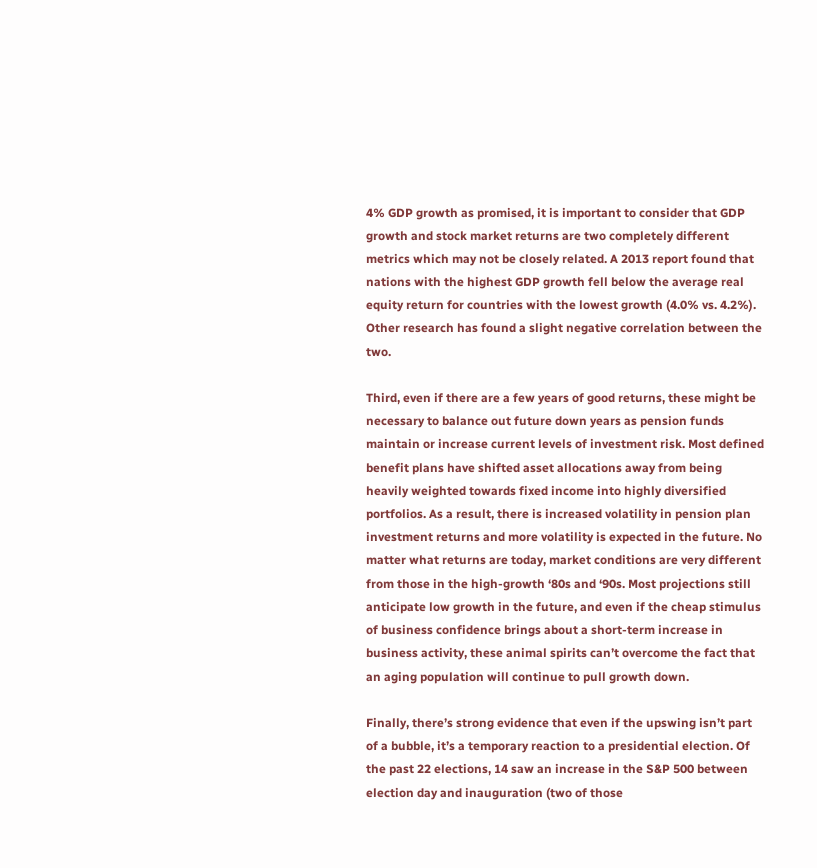4% GDP growth as promised, it is important to consider that GDP growth and stock market returns are two completely different metrics which may not be closely related. A 2013 report found that nations with the highest GDP growth fell below the average real equity return for countries with the lowest growth (4.0% vs. 4.2%). Other research has found a slight negative correlation between the two.

Third, even if there are a few years of good returns, these might be necessary to balance out future down years as pension funds maintain or increase current levels of investment risk. Most defined benefit plans have shifted asset allocations away from being heavily weighted towards fixed income into highly diversified portfolios. As a result, there is increased volatility in pension plan investment returns and more volatility is expected in the future. No matter what returns are today, market conditions are very different from those in the high-growth ‘80s and ‘90s. Most projections still anticipate low growth in the future, and even if the cheap stimulus of business confidence brings about a short-term increase in business activity, these animal spirits can’t overcome the fact that an aging population will continue to pull growth down.

Finally, there’s strong evidence that even if the upswing isn’t part of a bubble, it’s a temporary reaction to a presidential election. Of the past 22 elections, 14 saw an increase in the S&P 500 between election day and inauguration (two of those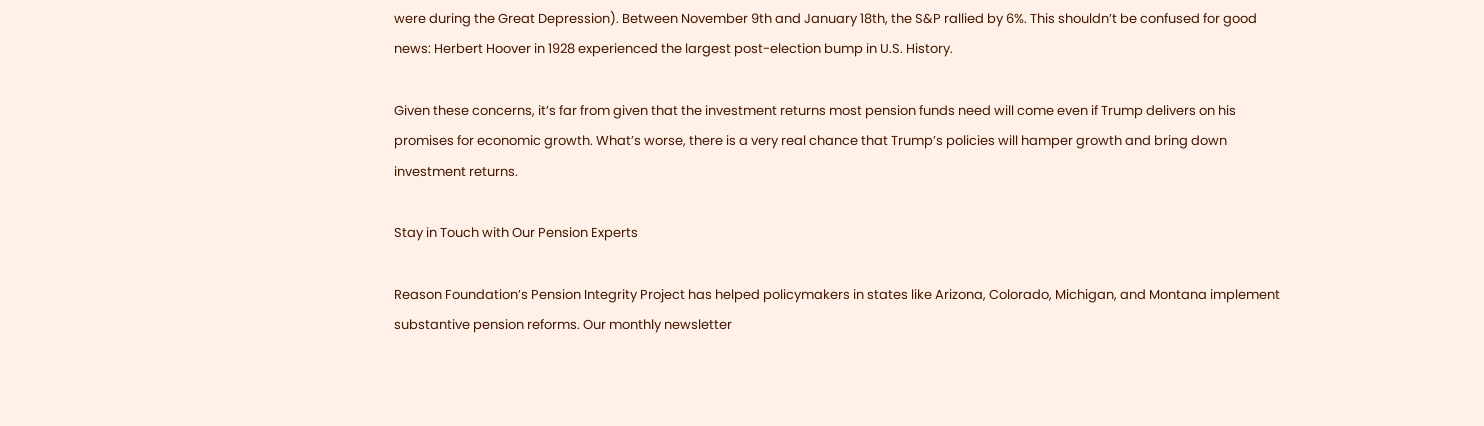were during the Great Depression). Between November 9th and January 18th, the S&P rallied by 6%. This shouldn’t be confused for good news: Herbert Hoover in 1928 experienced the largest post-election bump in U.S. History.

Given these concerns, it’s far from given that the investment returns most pension funds need will come even if Trump delivers on his promises for economic growth. What’s worse, there is a very real chance that Trump’s policies will hamper growth and bring down investment returns.

Stay in Touch with Our Pension Experts

Reason Foundation’s Pension Integrity Project has helped policymakers in states like Arizona, Colorado, Michigan, and Montana implement substantive pension reforms. Our monthly newsletter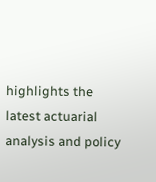highlights the latest actuarial analysis and policy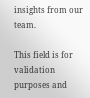insights from our team.

This field is for validation purposes and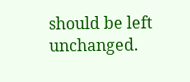should be left unchanged.